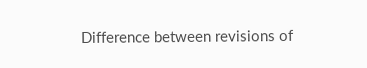Difference between revisions of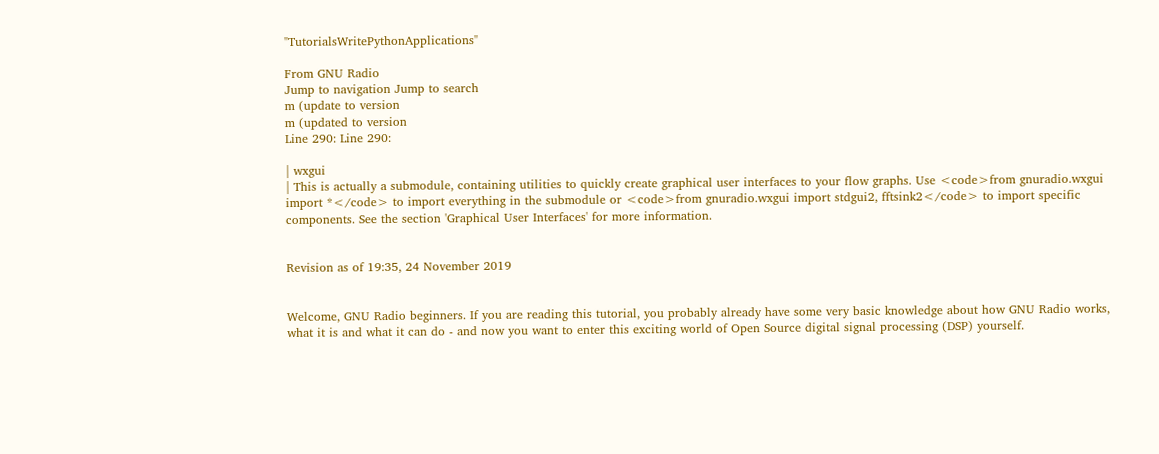"TutorialsWritePythonApplications"

From GNU Radio
Jump to navigation Jump to search
m (update to version
m (updated to version
Line 290: Line 290:

| wxgui
| This is actually a submodule, containing utilities to quickly create graphical user interfaces to your flow graphs. Use <code>from gnuradio.wxgui import *</code> to import everything in the submodule or <code>from gnuradio.wxgui import stdgui2, fftsink2</code> to import specific components. See the section 'Graphical User Interfaces' for more information.


Revision as of 19:35, 24 November 2019


Welcome, GNU Radio beginners. If you are reading this tutorial, you probably already have some very basic knowledge about how GNU Radio works, what it is and what it can do - and now you want to enter this exciting world of Open Source digital signal processing (DSP) yourself.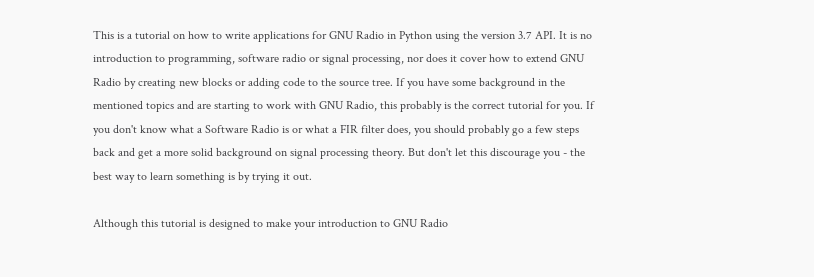This is a tutorial on how to write applications for GNU Radio in Python using the version 3.7 API. It is no introduction to programming, software radio or signal processing, nor does it cover how to extend GNU Radio by creating new blocks or adding code to the source tree. If you have some background in the mentioned topics and are starting to work with GNU Radio, this probably is the correct tutorial for you. If you don't know what a Software Radio is or what a FIR filter does, you should probably go a few steps back and get a more solid background on signal processing theory. But don't let this discourage you - the best way to learn something is by trying it out.

Although this tutorial is designed to make your introduction to GNU Radio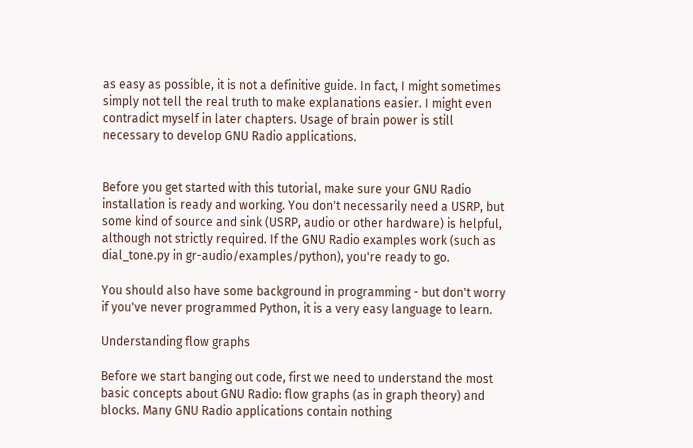as easy as possible, it is not a definitive guide. In fact, I might sometimes simply not tell the real truth to make explanations easier. I might even contradict myself in later chapters. Usage of brain power is still necessary to develop GNU Radio applications.


Before you get started with this tutorial, make sure your GNU Radio installation is ready and working. You don't necessarily need a USRP, but some kind of source and sink (USRP, audio or other hardware) is helpful, although not strictly required. If the GNU Radio examples work (such as dial_tone.py in gr-audio/examples/python), you're ready to go.

You should also have some background in programming - but don't worry if you've never programmed Python, it is a very easy language to learn.

Understanding flow graphs

Before we start banging out code, first we need to understand the most basic concepts about GNU Radio: flow graphs (as in graph theory) and blocks. Many GNU Radio applications contain nothing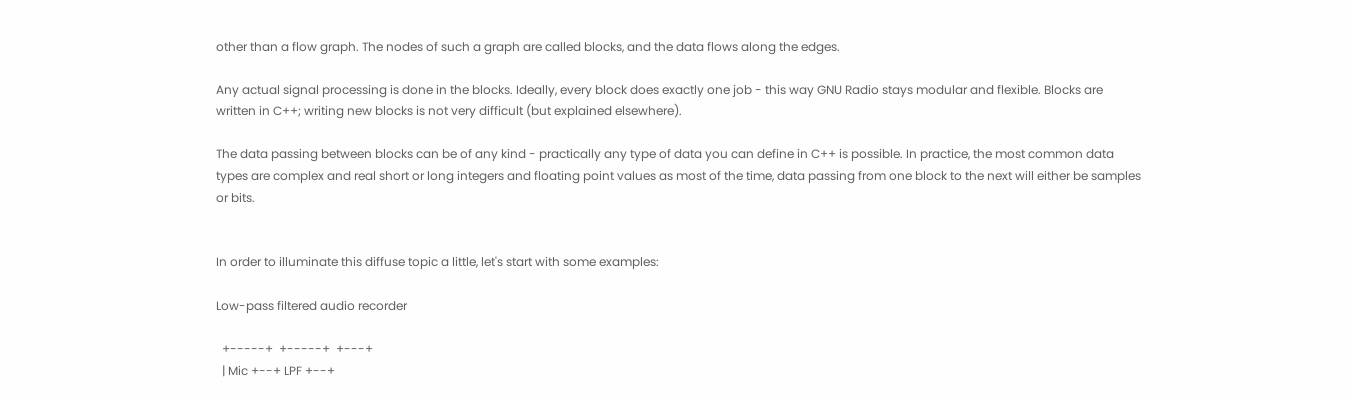other than a flow graph. The nodes of such a graph are called blocks, and the data flows along the edges.

Any actual signal processing is done in the blocks. Ideally, every block does exactly one job - this way GNU Radio stays modular and flexible. Blocks are written in C++; writing new blocks is not very difficult (but explained elsewhere).

The data passing between blocks can be of any kind - practically any type of data you can define in C++ is possible. In practice, the most common data types are complex and real short or long integers and floating point values as most of the time, data passing from one block to the next will either be samples or bits.


In order to illuminate this diffuse topic a little, let's start with some examples:

Low-pass filtered audio recorder

  +-----+  +-----+  +---+
  | Mic +--+ LPF +--+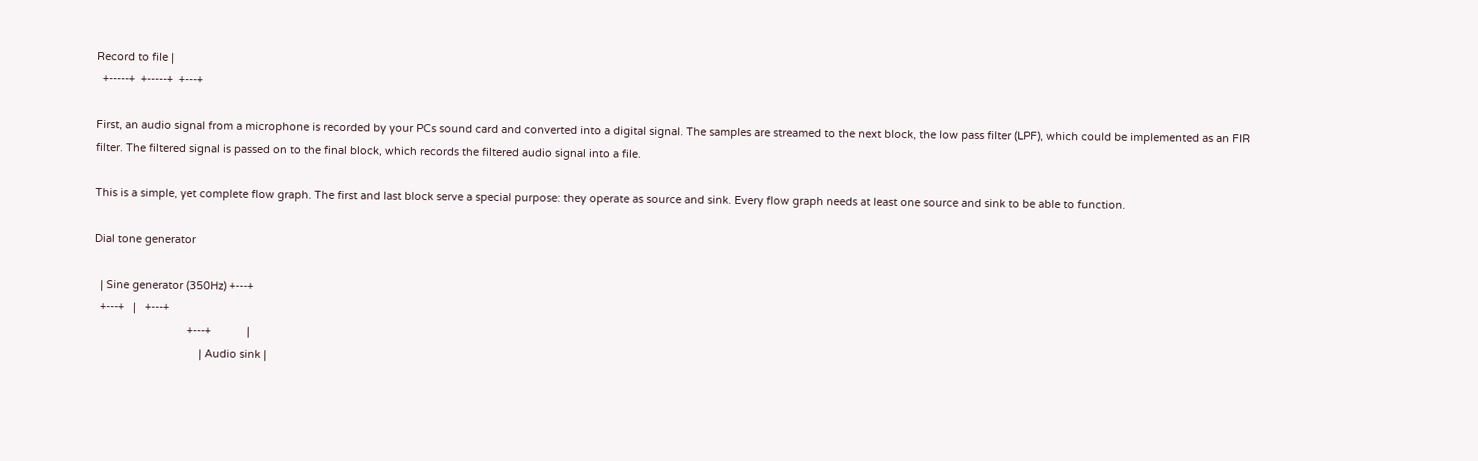Record to file |
  +-----+  +-----+  +---+

First, an audio signal from a microphone is recorded by your PCs sound card and converted into a digital signal. The samples are streamed to the next block, the low pass filter (LPF), which could be implemented as an FIR filter. The filtered signal is passed on to the final block, which records the filtered audio signal into a file.

This is a simple, yet complete flow graph. The first and last block serve a special purpose: they operate as source and sink. Every flow graph needs at least one source and sink to be able to function.

Dial tone generator

  | Sine generator (350Hz) +---+
  +---+   |   +---+
                               +---+            |
                                   | Audio sink |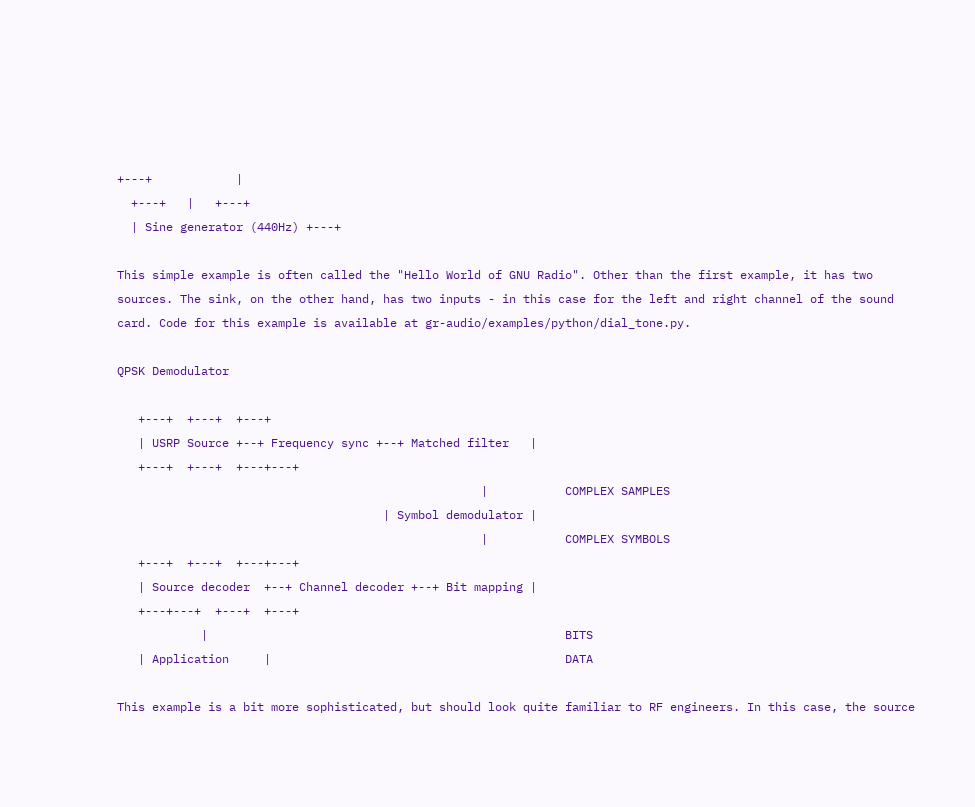+---+            |
  +---+   |   +---+
  | Sine generator (440Hz) +---+

This simple example is often called the "Hello World of GNU Radio". Other than the first example, it has two sources. The sink, on the other hand, has two inputs - in this case for the left and right channel of the sound card. Code for this example is available at gr-audio/examples/python/dial_tone.py.

QPSK Demodulator

   +---+  +---+  +---+
   | USRP Source +--+ Frequency sync +--+ Matched filter   |
   +---+  +---+  +---+---+
                                                    |           COMPLEX SAMPLES
                                      | Symbol demodulator |
                                                    |           COMPLEX SYMBOLS
   +---+  +---+  +---+---+
   | Source decoder  +--+ Channel decoder +--+ Bit mapping |
   +---+---+  +---+  +---+
            |                                                   BITS
   | Application     |                                          DATA

This example is a bit more sophisticated, but should look quite familiar to RF engineers. In this case, the source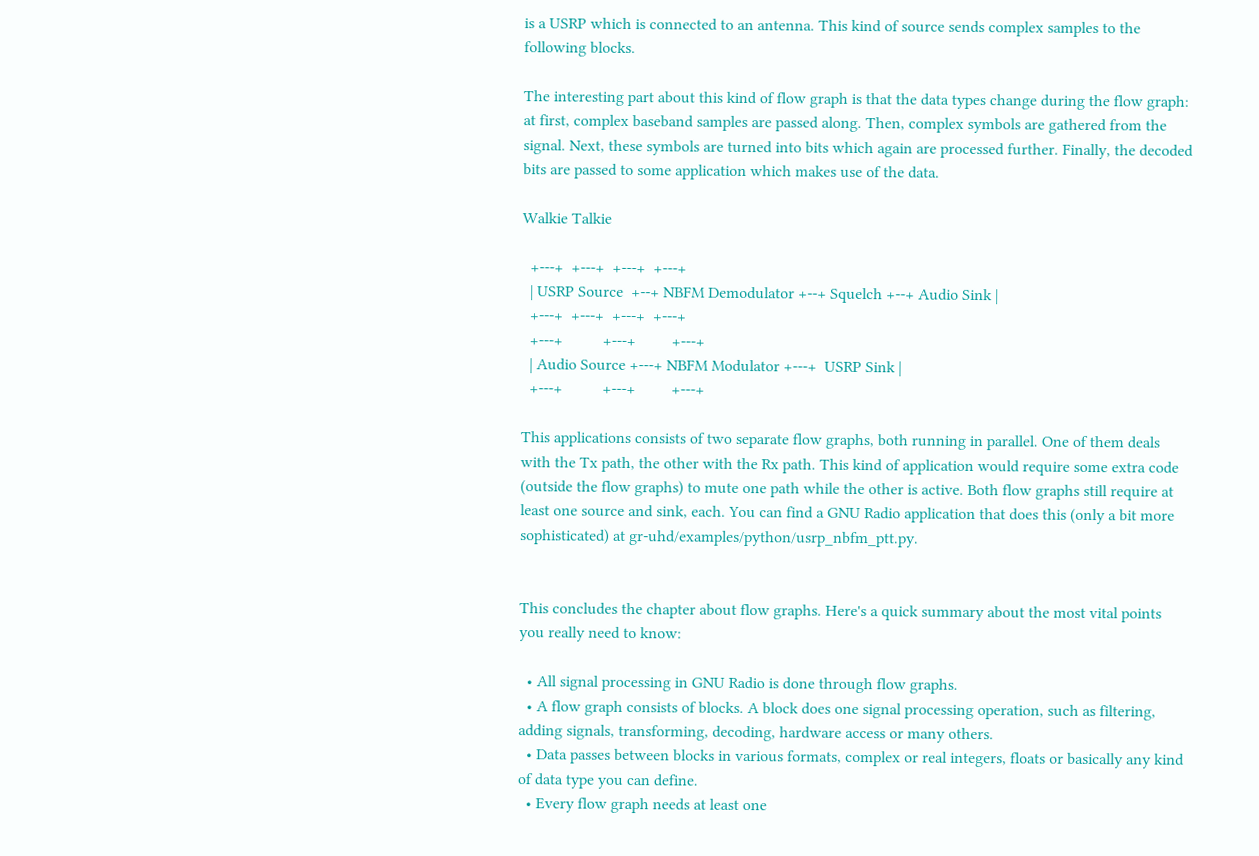is a USRP which is connected to an antenna. This kind of source sends complex samples to the following blocks.

The interesting part about this kind of flow graph is that the data types change during the flow graph: at first, complex baseband samples are passed along. Then, complex symbols are gathered from the signal. Next, these symbols are turned into bits which again are processed further. Finally, the decoded bits are passed to some application which makes use of the data.

Walkie Talkie

  +---+  +---+  +---+  +---+
  | USRP Source  +--+ NBFM Demodulator +--+ Squelch +--+ Audio Sink |
  +---+  +---+  +---+  +---+
  +---+          +---+         +---+
  | Audio Source +---+ NBFM Modulator +---+  USRP Sink |
  +---+          +---+         +---+

This applications consists of two separate flow graphs, both running in parallel. One of them deals with the Tx path, the other with the Rx path. This kind of application would require some extra code (outside the flow graphs) to mute one path while the other is active. Both flow graphs still require at least one source and sink, each. You can find a GNU Radio application that does this (only a bit more sophisticated) at gr-uhd/examples/python/usrp_nbfm_ptt.py.


This concludes the chapter about flow graphs. Here's a quick summary about the most vital points you really need to know:

  • All signal processing in GNU Radio is done through flow graphs.
  • A flow graph consists of blocks. A block does one signal processing operation, such as filtering, adding signals, transforming, decoding, hardware access or many others.
  • Data passes between blocks in various formats, complex or real integers, floats or basically any kind of data type you can define.
  • Every flow graph needs at least one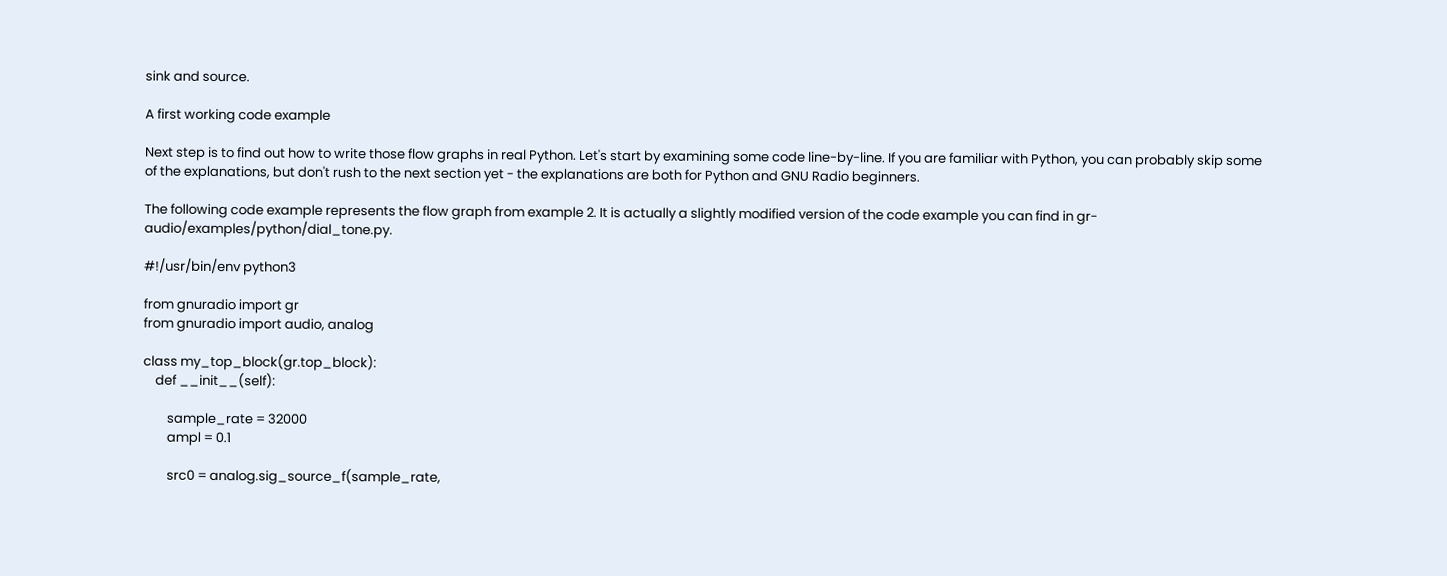sink and source.

A first working code example

Next step is to find out how to write those flow graphs in real Python. Let's start by examining some code line-by-line. If you are familiar with Python, you can probably skip some of the explanations, but don't rush to the next section yet - the explanations are both for Python and GNU Radio beginners.

The following code example represents the flow graph from example 2. It is actually a slightly modified version of the code example you can find in gr-audio/examples/python/dial_tone.py.

#!/usr/bin/env python3

from gnuradio import gr
from gnuradio import audio, analog

class my_top_block(gr.top_block):
    def __init__(self):

        sample_rate = 32000
        ampl = 0.1

        src0 = analog.sig_source_f(sample_rate,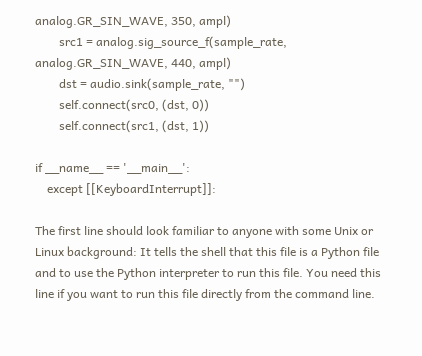analog.GR_SIN_WAVE, 350, ampl)
        src1 = analog.sig_source_f(sample_rate, analog.GR_SIN_WAVE, 440, ampl)
        dst = audio.sink(sample_rate, "")
        self.connect(src0, (dst, 0))
        self.connect(src1, (dst, 1))

if __name__ == '__main__':
    except [[KeyboardInterrupt]]:

The first line should look familiar to anyone with some Unix or Linux background: It tells the shell that this file is a Python file and to use the Python interpreter to run this file. You need this line if you want to run this file directly from the command line.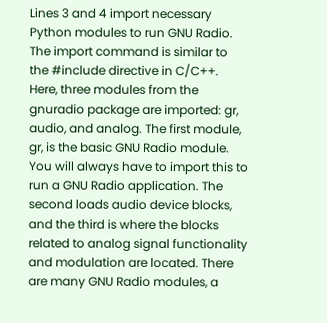Lines 3 and 4 import necessary Python modules to run GNU Radio. The import command is similar to the #include directive in C/C++. Here, three modules from the gnuradio package are imported: gr, audio, and analog. The first module, gr, is the basic GNU Radio module. You will always have to import this to run a GNU Radio application. The second loads audio device blocks, and the third is where the blocks related to analog signal functionality and modulation are located. There are many GNU Radio modules, a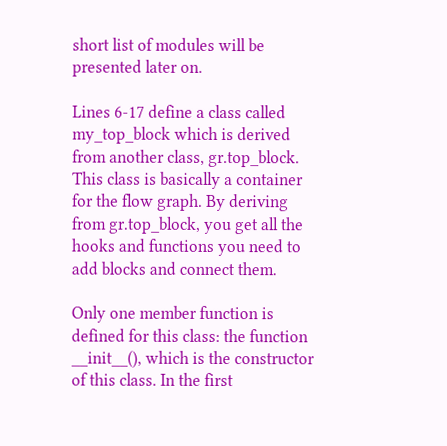short list of modules will be presented later on.

Lines 6-17 define a class called my_top_block which is derived from another class, gr.top_block. This class is basically a container for the flow graph. By deriving from gr.top_block, you get all the hooks and functions you need to add blocks and connect them.

Only one member function is defined for this class: the function __init__(), which is the constructor of this class. In the first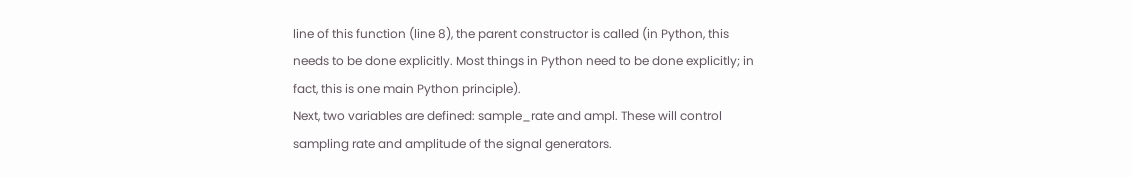line of this function (line 8), the parent constructor is called (in Python, this needs to be done explicitly. Most things in Python need to be done explicitly; in fact, this is one main Python principle).
Next, two variables are defined: sample_rate and ampl. These will control sampling rate and amplitude of the signal generators.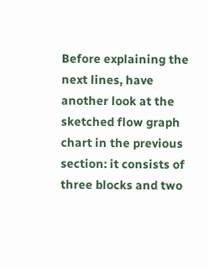Before explaining the next lines, have another look at the sketched flow graph chart in the previous section: it consists of three blocks and two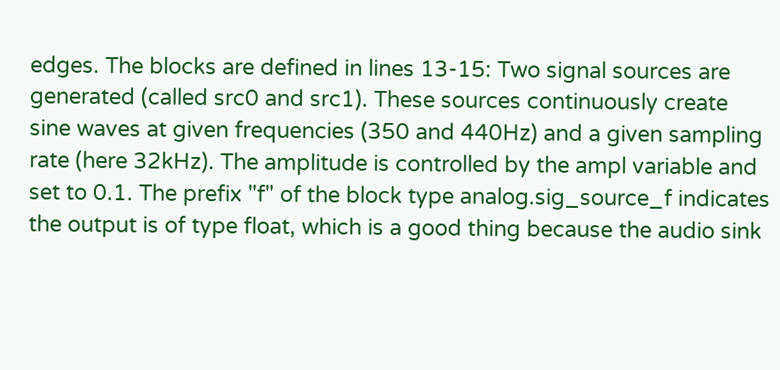edges. The blocks are defined in lines 13-15: Two signal sources are generated (called src0 and src1). These sources continuously create sine waves at given frequencies (350 and 440Hz) and a given sampling rate (here 32kHz). The amplitude is controlled by the ampl variable and set to 0.1. The prefix "f" of the block type analog.sig_source_f indicates the output is of type float, which is a good thing because the audio sink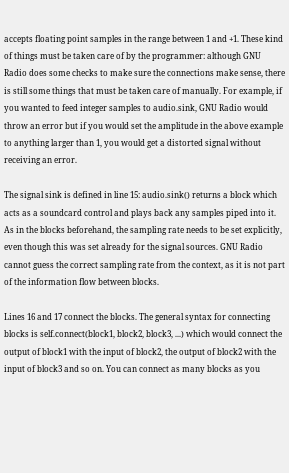accepts floating point samples in the range between 1 and +1. These kind of things must be taken care of by the programmer: although GNU Radio does some checks to make sure the connections make sense, there is still some things that must be taken care of manually. For example, if you wanted to feed integer samples to audio.sink, GNU Radio would throw an error but if you would set the amplitude in the above example to anything larger than 1, you would get a distorted signal without receiving an error.

The signal sink is defined in line 15: audio.sink() returns a block which acts as a soundcard control and plays back any samples piped into it. As in the blocks beforehand, the sampling rate needs to be set explicitly, even though this was set already for the signal sources. GNU Radio cannot guess the correct sampling rate from the context, as it is not part of the information flow between blocks.

Lines 16 and 17 connect the blocks. The general syntax for connecting blocks is self.connect(block1, block2, block3, ...) which would connect the output of block1 with the input of block2, the output of block2 with the input of block3 and so on. You can connect as many blocks as you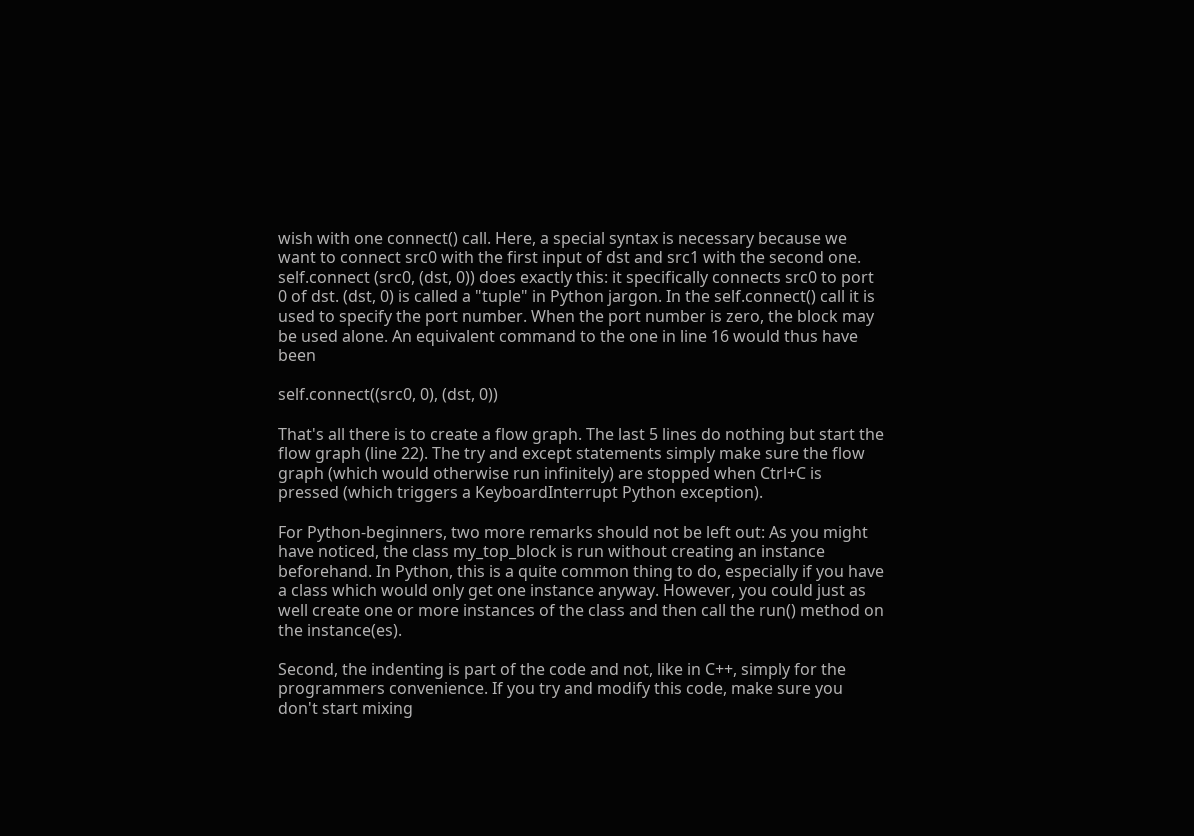wish with one connect() call. Here, a special syntax is necessary because we want to connect src0 with the first input of dst and src1 with the second one. self.connect (src0, (dst, 0)) does exactly this: it specifically connects src0 to port 0 of dst. (dst, 0) is called a "tuple" in Python jargon. In the self.connect() call it is used to specify the port number. When the port number is zero, the block may be used alone. An equivalent command to the one in line 16 would thus have been

self.connect((src0, 0), (dst, 0))

That's all there is to create a flow graph. The last 5 lines do nothing but start the flow graph (line 22). The try and except statements simply make sure the flow graph (which would otherwise run infinitely) are stopped when Ctrl+C is pressed (which triggers a KeyboardInterrupt Python exception).

For Python-beginners, two more remarks should not be left out: As you might have noticed, the class my_top_block is run without creating an instance beforehand. In Python, this is a quite common thing to do, especially if you have a class which would only get one instance anyway. However, you could just as well create one or more instances of the class and then call the run() method on the instance(es).

Second, the indenting is part of the code and not, like in C++, simply for the programmers convenience. If you try and modify this code, make sure you don't start mixing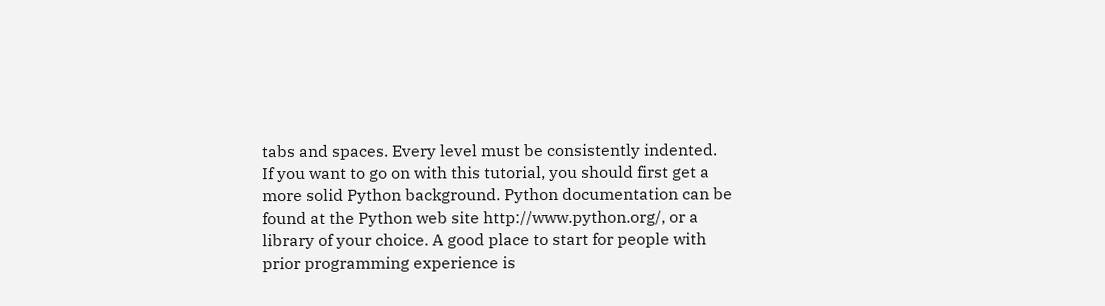tabs and spaces. Every level must be consistently indented.
If you want to go on with this tutorial, you should first get a more solid Python background. Python documentation can be found at the Python web site http://www.python.org/, or a library of your choice. A good place to start for people with prior programming experience is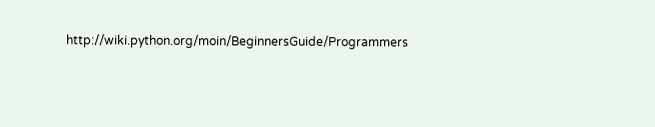http://wiki.python.org/moin/BeginnersGuide/Programmers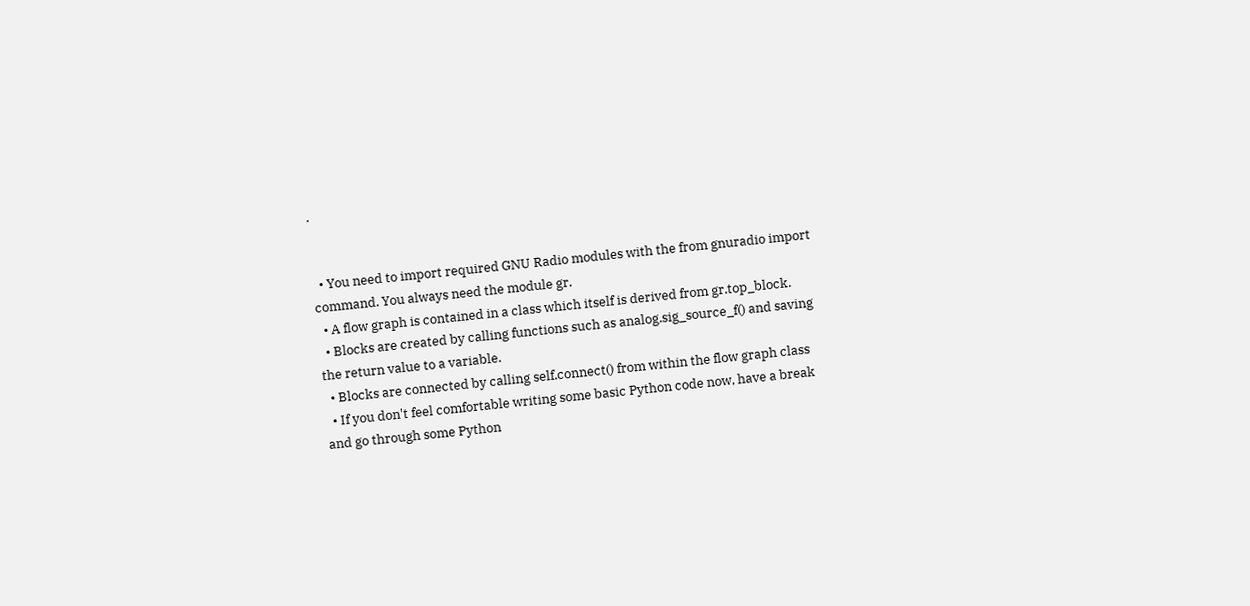.


  • You need to import required GNU Radio modules with the from gnuradio import command. You always need the module gr.
  • A flow graph is contained in a class which itself is derived from gr.top_block.
  • Blocks are created by calling functions such as analog.sig_source_f() and saving the return value to a variable.
  • Blocks are connected by calling self.connect() from within the flow graph class
  • If you don't feel comfortable writing some basic Python code now, have a break and go through some Python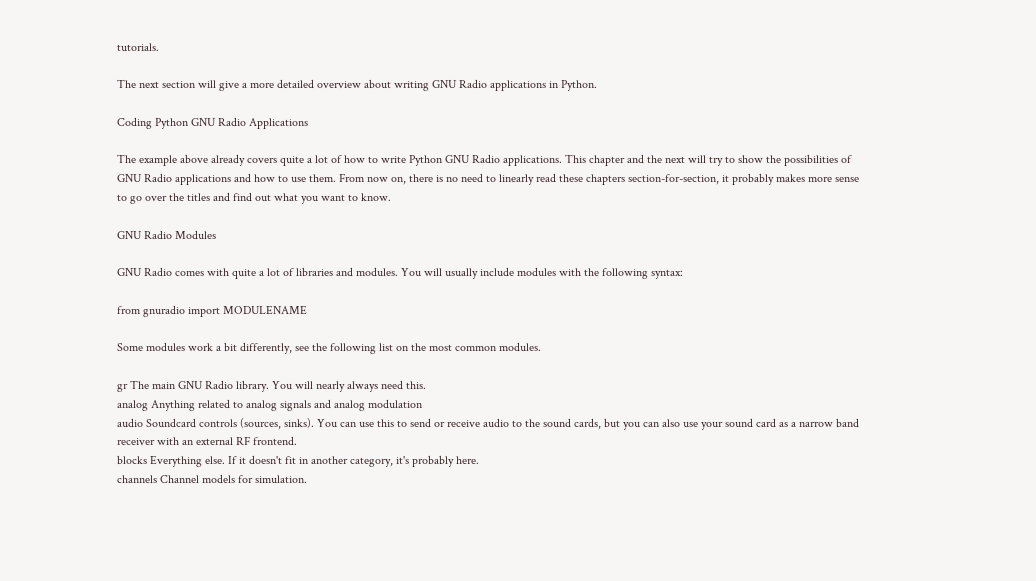tutorials.

The next section will give a more detailed overview about writing GNU Radio applications in Python.

Coding Python GNU Radio Applications

The example above already covers quite a lot of how to write Python GNU Radio applications. This chapter and the next will try to show the possibilities of GNU Radio applications and how to use them. From now on, there is no need to linearly read these chapters section-for-section, it probably makes more sense to go over the titles and find out what you want to know.

GNU Radio Modules

GNU Radio comes with quite a lot of libraries and modules. You will usually include modules with the following syntax:

from gnuradio import MODULENAME

Some modules work a bit differently, see the following list on the most common modules.

gr The main GNU Radio library. You will nearly always need this.
analog Anything related to analog signals and analog modulation
audio Soundcard controls (sources, sinks). You can use this to send or receive audio to the sound cards, but you can also use your sound card as a narrow band receiver with an external RF frontend.
blocks Everything else. If it doesn't fit in another category, it's probably here.
channels Channel models for simulation.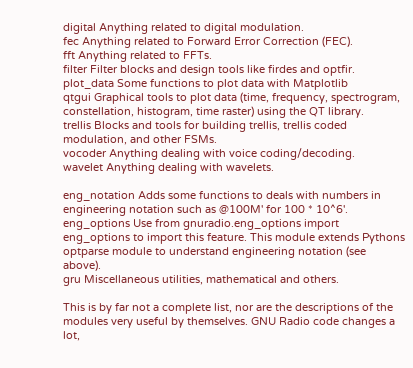digital Anything related to digital modulation.
fec Anything related to Forward Error Correction (FEC).
fft Anything related to FFTs.
filter Filter blocks and design tools like firdes and optfir.
plot_data Some functions to plot data with Matplotlib
qtgui Graphical tools to plot data (time, frequency, spectrogram, constellation, histogram, time raster) using the QT library.
trellis Blocks and tools for building trellis, trellis coded modulation, and other FSMs.
vocoder Anything dealing with voice coding/decoding.
wavelet Anything dealing with wavelets.

eng_notation Adds some functions to deals with numbers in engineering notation such as @100M' for 100 * 10^6'.
eng_options Use from gnuradio.eng_options import eng_options to import this feature. This module extends Pythons optparse module to understand engineering notation (see above).
gru Miscellaneous utilities, mathematical and others.

This is by far not a complete list, nor are the descriptions of the modules very useful by themselves. GNU Radio code changes a lot,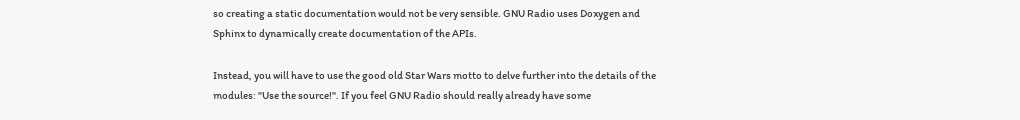so creating a static documentation would not be very sensible. GNU Radio uses Doxygen and Sphinx to dynamically create documentation of the APIs.

Instead, you will have to use the good old Star Wars motto to delve further into the details of the modules: "Use the source!". If you feel GNU Radio should really already have some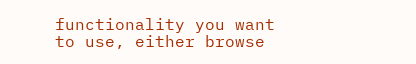functionality you want to use, either browse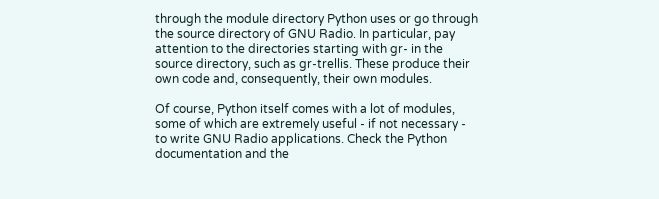through the module directory Python uses or go through the source directory of GNU Radio. In particular, pay attention to the directories starting with gr- in the source directory, such as gr-trellis. These produce their own code and, consequently, their own modules.

Of course, Python itself comes with a lot of modules, some of which are extremely useful - if not necessary - to write GNU Radio applications. Check the Python documentation and the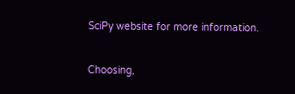SciPy website for more information.

Choosing,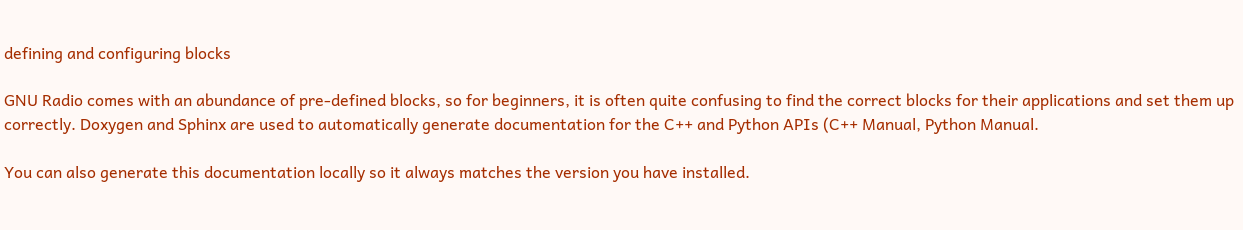defining and configuring blocks

GNU Radio comes with an abundance of pre-defined blocks, so for beginners, it is often quite confusing to find the correct blocks for their applications and set them up correctly. Doxygen and Sphinx are used to automatically generate documentation for the C++ and Python APIs (C++ Manual, Python Manual.

You can also generate this documentation locally so it always matches the version you have installed.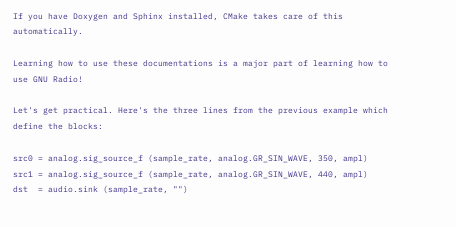If you have Doxygen and Sphinx installed, CMake takes care of this automatically.

Learning how to use these documentations is a major part of learning how to use GNU Radio!

Let's get practical. Here's the three lines from the previous example which define the blocks:

src0 = analog.sig_source_f (sample_rate, analog.GR_SIN_WAVE, 350, ampl)
src1 = analog.sig_source_f (sample_rate, analog.GR_SIN_WAVE, 440, ampl)
dst  = audio.sink (sample_rate, "")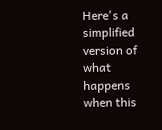Here's a simplified version of what happens when this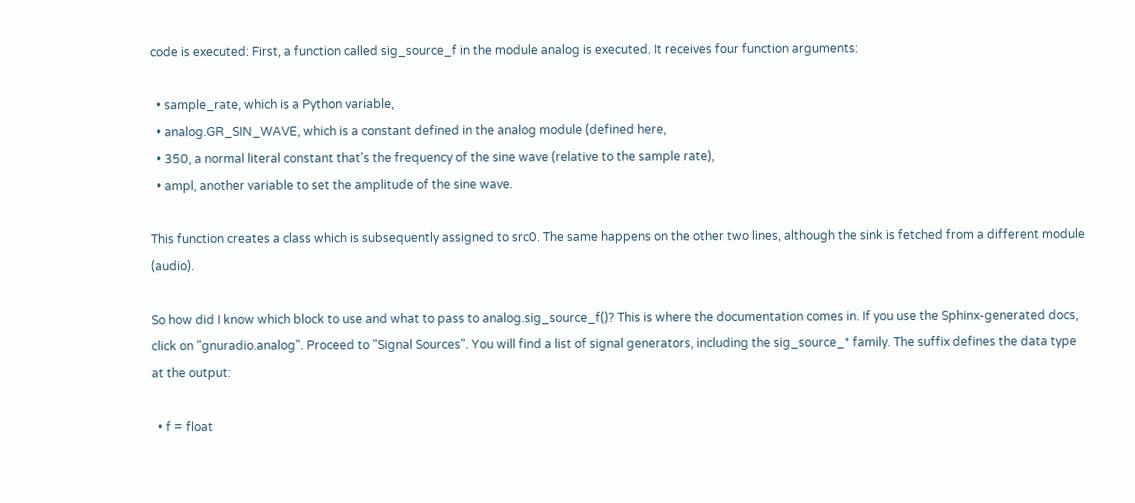code is executed: First, a function called sig_source_f in the module analog is executed. It receives four function arguments:

  • sample_rate, which is a Python variable,
  • analog.GR_SIN_WAVE, which is a constant defined in the analog module (defined here,
  • 350, a normal literal constant that's the frequency of the sine wave (relative to the sample rate),
  • ampl, another variable to set the amplitude of the sine wave.

This function creates a class which is subsequently assigned to src0. The same happens on the other two lines, although the sink is fetched from a different module (audio).

So how did I know which block to use and what to pass to analog.sig_source_f()? This is where the documentation comes in. If you use the Sphinx-generated docs, click on "gnuradio.analog". Proceed to "Signal Sources". You will find a list of signal generators, including the sig_source_* family. The suffix defines the data type at the output:

  • f = float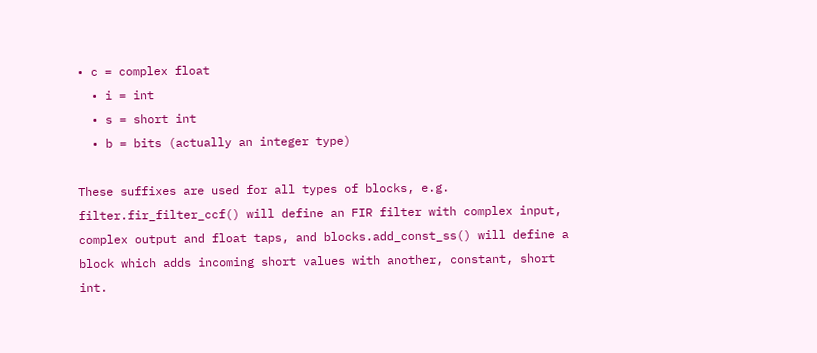• c = complex float
  • i = int
  • s = short int
  • b = bits (actually an integer type)

These suffixes are used for all types of blocks, e.g. filter.fir_filter_ccf() will define an FIR filter with complex input, complex output and float taps, and blocks.add_const_ss() will define a block which adds incoming short values with another, constant, short int.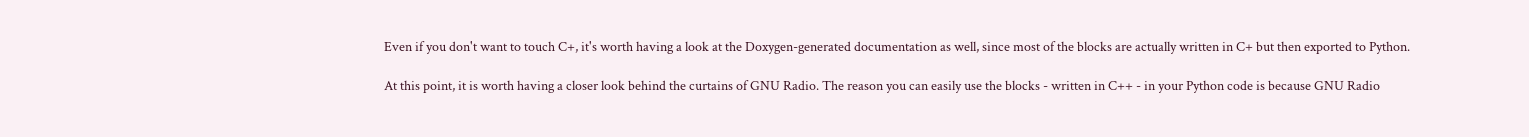Even if you don't want to touch C+, it's worth having a look at the Doxygen-generated documentation as well, since most of the blocks are actually written in C+ but then exported to Python.

At this point, it is worth having a closer look behind the curtains of GNU Radio. The reason you can easily use the blocks - written in C++ - in your Python code is because GNU Radio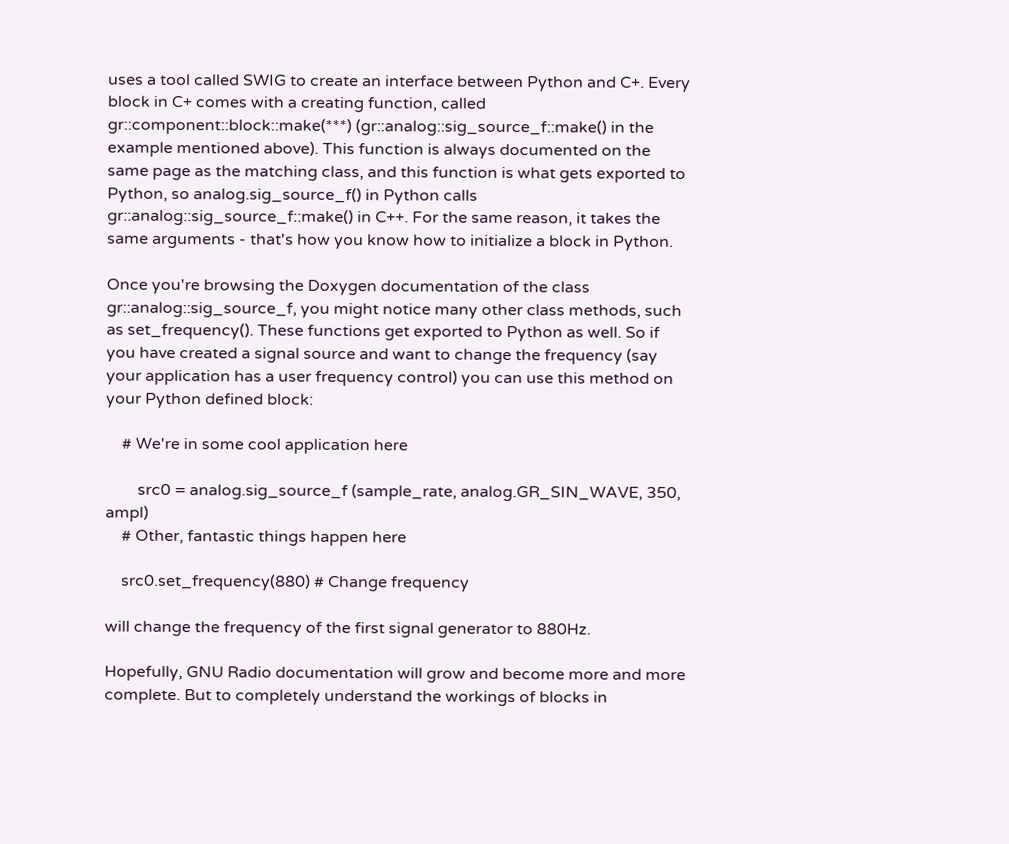uses a tool called SWIG to create an interface between Python and C+. Every block in C+ comes with a creating function, called gr::component::block::make(***) (gr::analog::sig_source_f::make() in the example mentioned above). This function is always documented on the same page as the matching class, and this function is what gets exported to Python, so analog.sig_source_f() in Python calls gr::analog::sig_source_f::make() in C++. For the same reason, it takes the same arguments - that's how you know how to initialize a block in Python.

Once you're browsing the Doxygen documentation of the class gr::analog::sig_source_f, you might notice many other class methods, such as set_frequency(). These functions get exported to Python as well. So if you have created a signal source and want to change the frequency (say your application has a user frequency control) you can use this method on your Python defined block:

    # We're in some cool application here

        src0 = analog.sig_source_f (sample_rate, analog.GR_SIN_WAVE, 350, ampl)
    # Other, fantastic things happen here

    src0.set_frequency(880) # Change frequency

will change the frequency of the first signal generator to 880Hz.

Hopefully, GNU Radio documentation will grow and become more and more complete. But to completely understand the workings of blocks in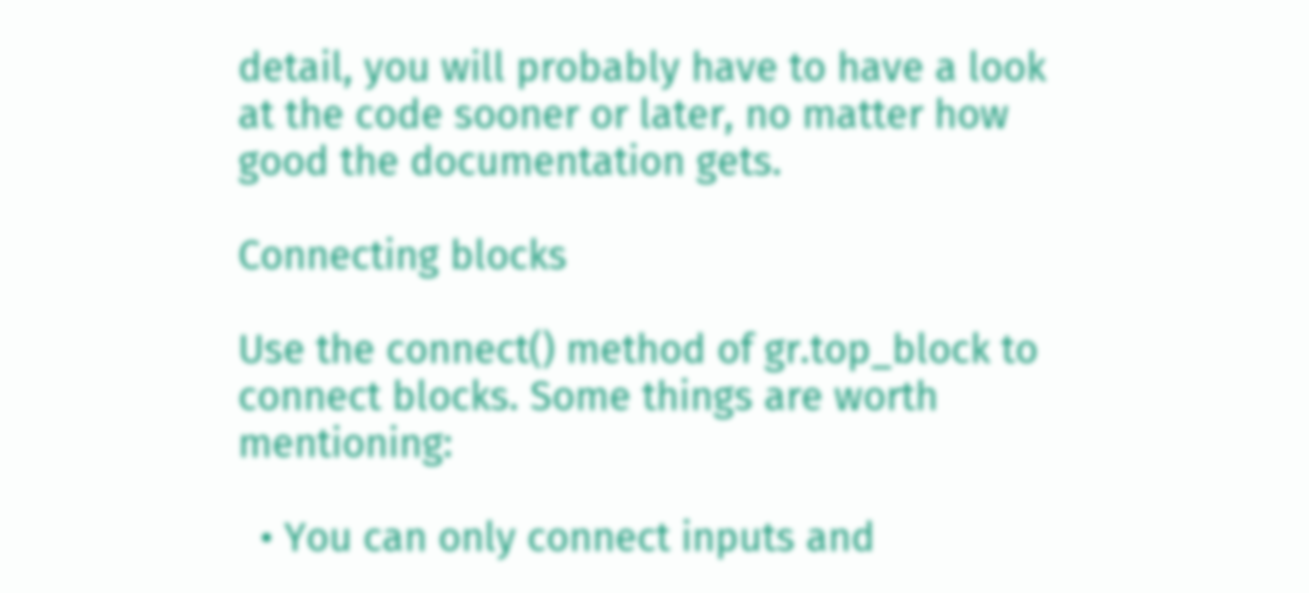detail, you will probably have to have a look at the code sooner or later, no matter how good the documentation gets.

Connecting blocks

Use the connect() method of gr.top_block to connect blocks. Some things are worth mentioning:

  • You can only connect inputs and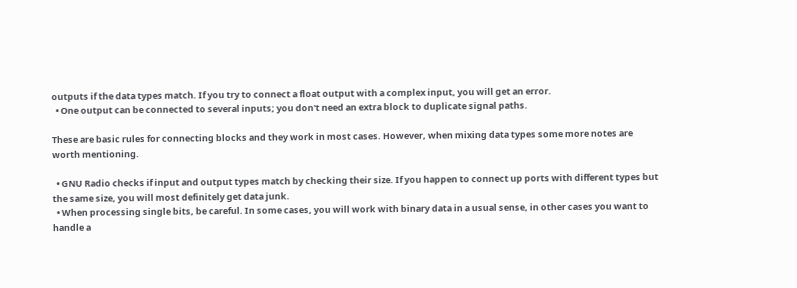outputs if the data types match. If you try to connect a float output with a complex input, you will get an error.
  • One output can be connected to several inputs; you don't need an extra block to duplicate signal paths.

These are basic rules for connecting blocks and they work in most cases. However, when mixing data types some more notes are worth mentioning.

  • GNU Radio checks if input and output types match by checking their size. If you happen to connect up ports with different types but the same size, you will most definitely get data junk.
  • When processing single bits, be careful. In some cases, you will work with binary data in a usual sense, in other cases you want to handle a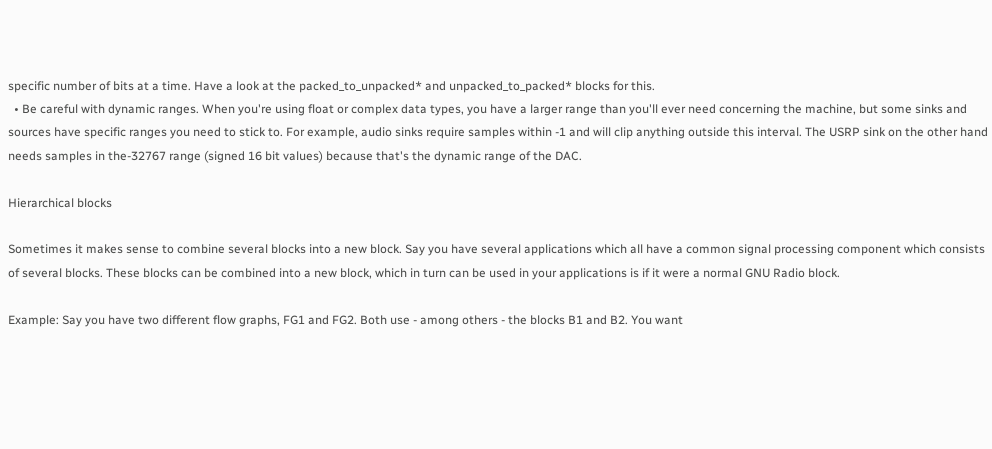specific number of bits at a time. Have a look at the packed_to_unpacked* and unpacked_to_packed* blocks for this.
  • Be careful with dynamic ranges. When you're using float or complex data types, you have a larger range than you'll ever need concerning the machine, but some sinks and sources have specific ranges you need to stick to. For example, audio sinks require samples within -1 and will clip anything outside this interval. The USRP sink on the other hand needs samples in the-32767 range (signed 16 bit values) because that's the dynamic range of the DAC.

Hierarchical blocks

Sometimes it makes sense to combine several blocks into a new block. Say you have several applications which all have a common signal processing component which consists of several blocks. These blocks can be combined into a new block, which in turn can be used in your applications is if it were a normal GNU Radio block.

Example: Say you have two different flow graphs, FG1 and FG2. Both use - among others - the blocks B1 and B2. You want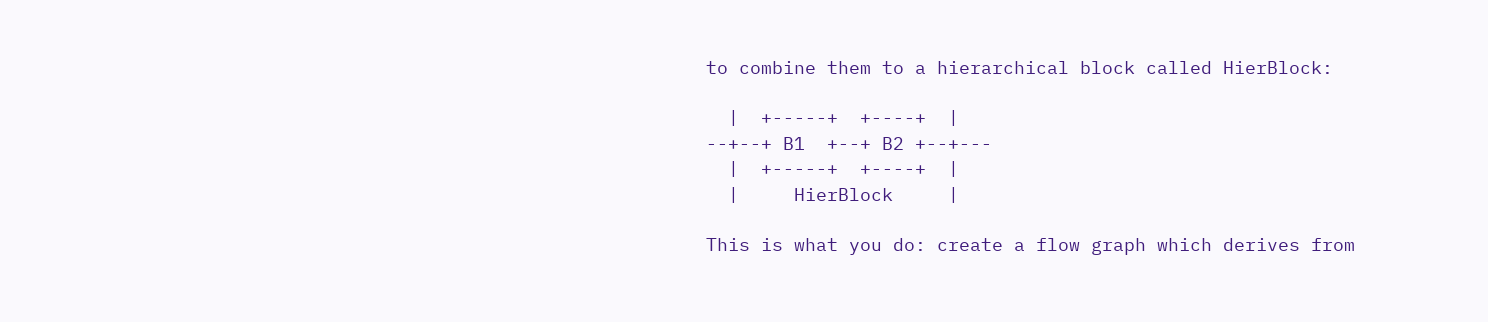to combine them to a hierarchical block called HierBlock:

  |  +-----+  +----+  |
--+--+ B1  +--+ B2 +--+---
  |  +-----+  +----+  |
  |     HierBlock     |

This is what you do: create a flow graph which derives from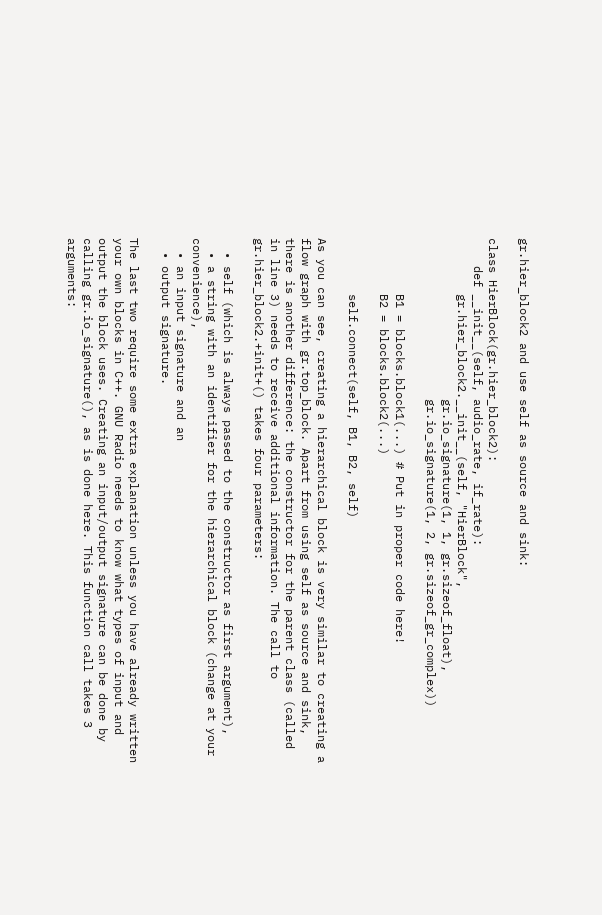gr.hier_block2 and use self as source and sink:

class HierBlock(gr.hier_block2):
    def __init__(self, audio_rate, if_rate):
        gr.hier_block2.__init__(self, "HierBlock",
                       gr.io_signature(1, 1, gr.sizeof_float),
                       gr.io_signature(1, 2, gr.sizeof_gr_complex))

        B1 = blocks.block1(...) # Put in proper code here!
        B2 = blocks.block2(...)

        self.connect(self, B1, B2, self)

As you can see, creating a hierarchical block is very similar to creating a flow graph with gr.top_block. Apart from using self as source and sink, there is another difference: the constructor for the parent class (called in line 3) needs to receive additional information. The call to gr.hier_block2.+init+() takes four parameters:

  • self (which is always passed to the constructor as first argument),
  • a string with an identifier for the hierarchical block (change at your convenience),
  • an input signature and an
  • output signature.

The last two require some extra explanation unless you have already written your own blocks in C++. GNU Radio needs to know what types of input and output the block uses. Creating an input/output signature can be done by calling gr.io_signature(), as is done here. This function call takes 3 arguments: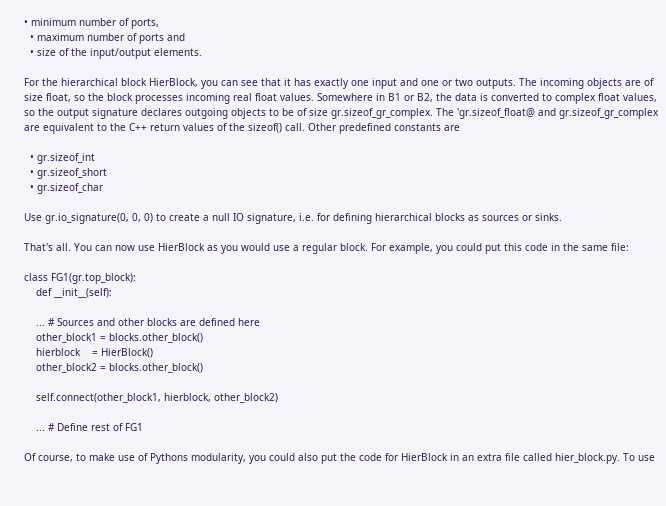• minimum number of ports,
  • maximum number of ports and
  • size of the input/output elements.

For the hierarchical block HierBlock, you can see that it has exactly one input and one or two outputs. The incoming objects are of size float, so the block processes incoming real float values. Somewhere in B1 or B2, the data is converted to complex float values, so the output signature declares outgoing objects to be of size gr.sizeof_gr_complex. The 'gr.sizeof_float@ and gr.sizeof_gr_complex are equivalent to the C++ return values of the sizeof() call. Other predefined constants are

  • gr.sizeof_int
  • gr.sizeof_short
  • gr.sizeof_char

Use gr.io_signature(0, 0, 0) to create a null IO signature, i.e. for defining hierarchical blocks as sources or sinks.

That's all. You can now use HierBlock as you would use a regular block. For example, you could put this code in the same file:

class FG1(gr.top_block):
    def __init__(self):

    ... # Sources and other blocks are defined here
    other_block1 = blocks.other_block()
    hierblock    = HierBlock()
    other_block2 = blocks.other_block()

    self.connect(other_block1, hierblock, other_block2)

    ... # Define rest of FG1

Of course, to make use of Pythons modularity, you could also put the code for HierBlock in an extra file called hier_block.py. To use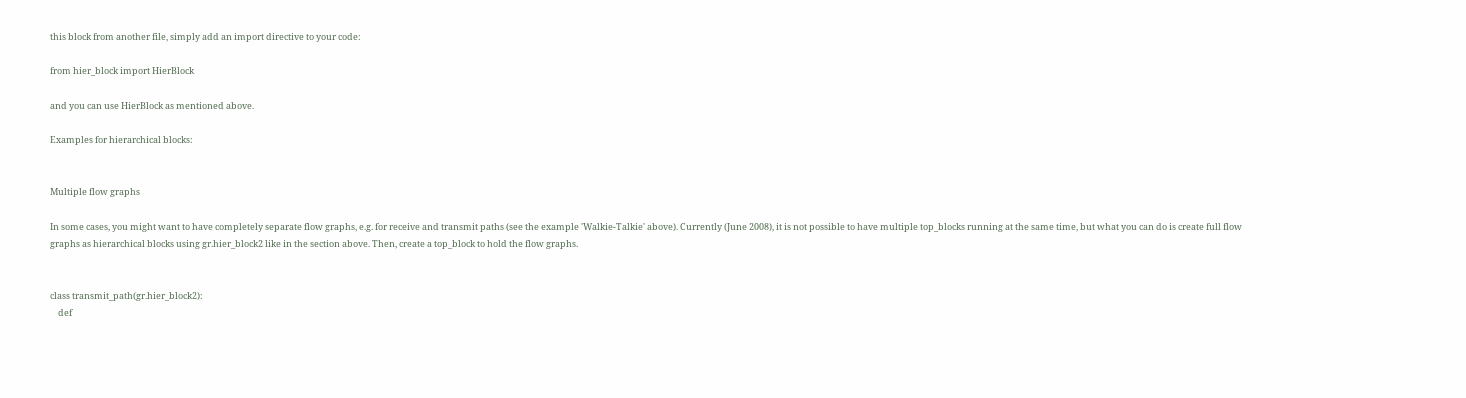this block from another file, simply add an import directive to your code:

from hier_block import HierBlock

and you can use HierBlock as mentioned above.

Examples for hierarchical blocks:


Multiple flow graphs

In some cases, you might want to have completely separate flow graphs, e.g. for receive and transmit paths (see the example 'Walkie-Talkie' above). Currently (June 2008), it is not possible to have multiple top_blocks running at the same time, but what you can do is create full flow graphs as hierarchical blocks using gr.hier_block2 like in the section above. Then, create a top_block to hold the flow graphs.


class transmit_path(gr.hier_block2):
    def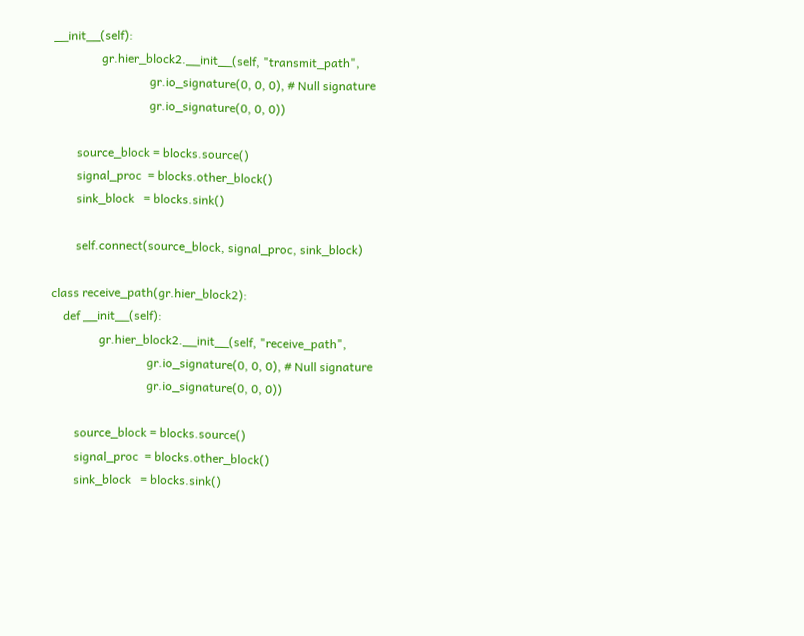__init__(self):
                gr.hier_block2.__init__(self, "transmit_path",
                                gr.io_signature(0, 0, 0), # Null signature
                                gr.io_signature(0, 0, 0))

        source_block = blocks.source()
        signal_proc  = blocks.other_block()
        sink_block   = blocks.sink()

        self.connect(source_block, signal_proc, sink_block)

class receive_path(gr.hier_block2):
    def __init__(self):
                gr.hier_block2.__init__(self, "receive_path",
                                gr.io_signature(0, 0, 0), # Null signature
                                gr.io_signature(0, 0, 0))

        source_block = blocks.source()
        signal_proc  = blocks.other_block()
        sink_block   = blocks.sink()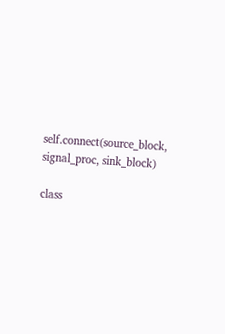self.connect(source_block, signal_proc, sink_block)

class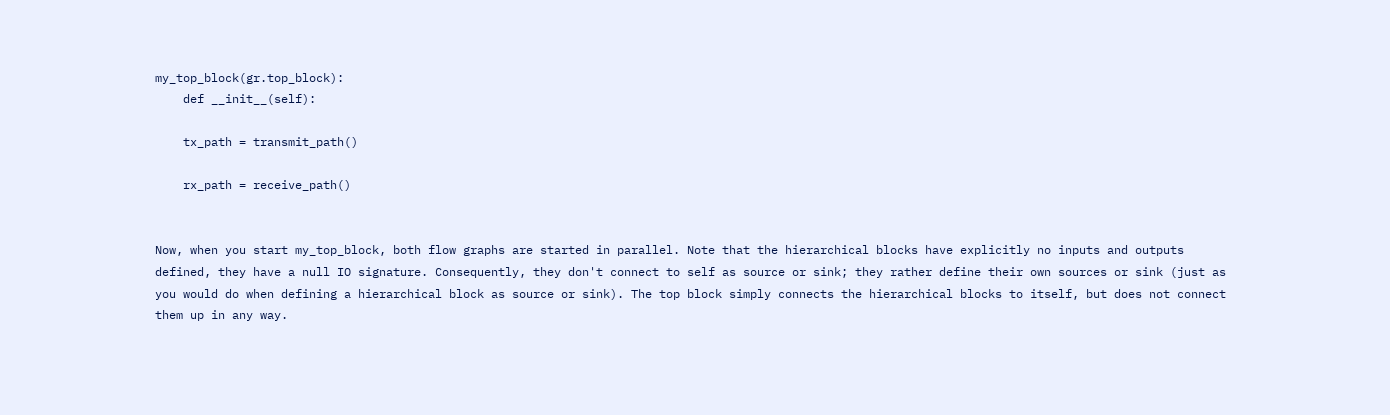my_top_block(gr.top_block):
    def __init__(self):

    tx_path = transmit_path()

    rx_path = receive_path()


Now, when you start my_top_block, both flow graphs are started in parallel. Note that the hierarchical blocks have explicitly no inputs and outputs defined, they have a null IO signature. Consequently, they don't connect to self as source or sink; they rather define their own sources or sink (just as you would do when defining a hierarchical block as source or sink). The top block simply connects the hierarchical blocks to itself, but does not connect them up in any way.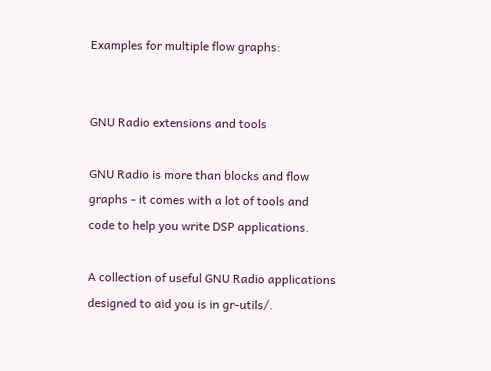Examples for multiple flow graphs:


GNU Radio extensions and tools

GNU Radio is more than blocks and flow graphs - it comes with a lot of tools and code to help you write DSP applications.

A collection of useful GNU Radio applications designed to aid you is in gr-utils/.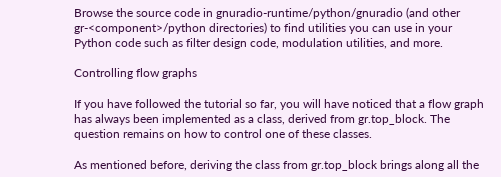Browse the source code in gnuradio-runtime/python/gnuradio (and other gr-<component>/python directories) to find utilities you can use in your Python code such as filter design code, modulation utilities, and more.

Controlling flow graphs

If you have followed the tutorial so far, you will have noticed that a flow graph has always been implemented as a class, derived from gr.top_block. The question remains on how to control one of these classes.

As mentioned before, deriving the class from gr.top_block brings along all the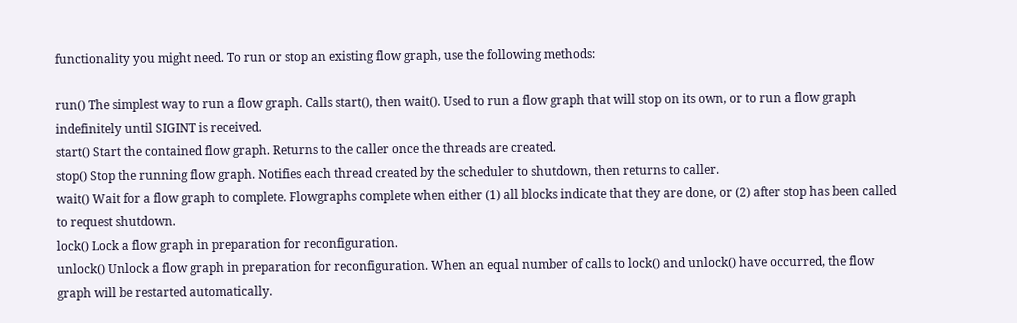functionality you might need. To run or stop an existing flow graph, use the following methods:

run() The simplest way to run a flow graph. Calls start(), then wait(). Used to run a flow graph that will stop on its own, or to run a flow graph indefinitely until SIGINT is received.
start() Start the contained flow graph. Returns to the caller once the threads are created.
stop() Stop the running flow graph. Notifies each thread created by the scheduler to shutdown, then returns to caller.
wait() Wait for a flow graph to complete. Flowgraphs complete when either (1) all blocks indicate that they are done, or (2) after stop has been called to request shutdown.
lock() Lock a flow graph in preparation for reconfiguration.
unlock() Unlock a flow graph in preparation for reconfiguration. When an equal number of calls to lock() and unlock() have occurred, the flow graph will be restarted automatically.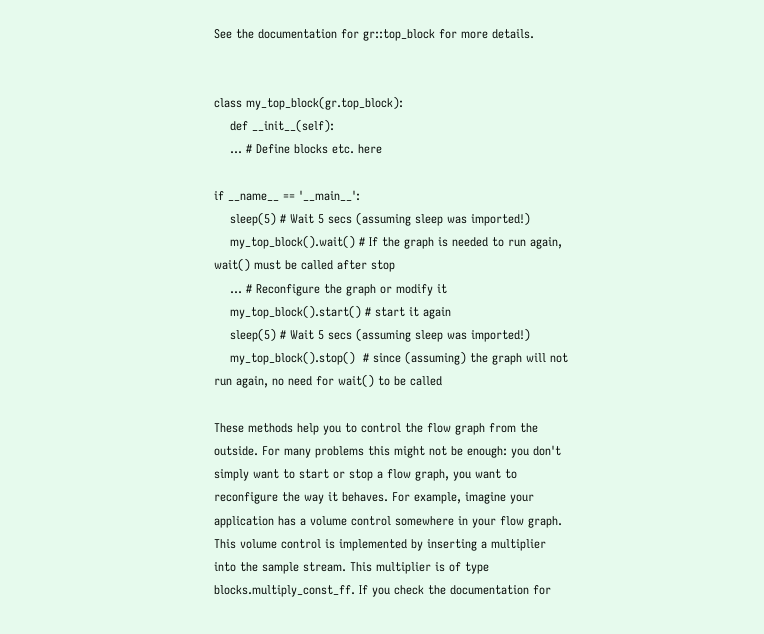See the documentation for gr::top_block for more details.


class my_top_block(gr.top_block):
    def __init__(self):
    ... # Define blocks etc. here

if __name__ == '__main__':
    sleep(5) # Wait 5 secs (assuming sleep was imported!)
    my_top_block().wait() # If the graph is needed to run again, wait() must be called after stop
    ... # Reconfigure the graph or modify it
    my_top_block().start() # start it again
    sleep(5) # Wait 5 secs (assuming sleep was imported!)
    my_top_block().stop()  # since (assuming) the graph will not run again, no need for wait() to be called

These methods help you to control the flow graph from the outside. For many problems this might not be enough: you don't simply want to start or stop a flow graph, you want to reconfigure the way it behaves. For example, imagine your application has a volume control somewhere in your flow graph. This volume control is implemented by inserting a multiplier into the sample stream. This multiplier is of type blocks.multiply_const_ff. If you check the documentation for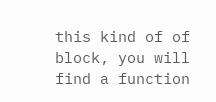this kind of of block, you will find a function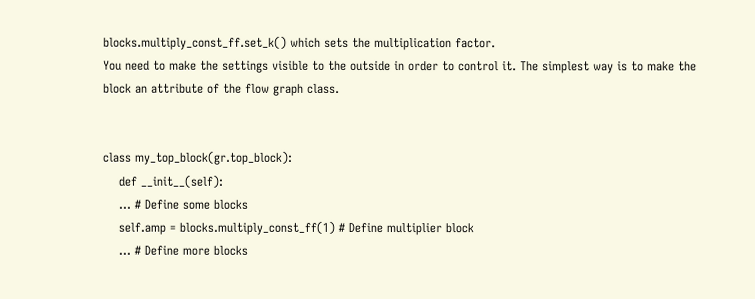blocks.multiply_const_ff.set_k() which sets the multiplication factor.
You need to make the settings visible to the outside in order to control it. The simplest way is to make the block an attribute of the flow graph class.


class my_top_block(gr.top_block):
    def __init__(self):
    ... # Define some blocks
    self.amp = blocks.multiply_const_ff(1) # Define multiplier block
    ... # Define more blocks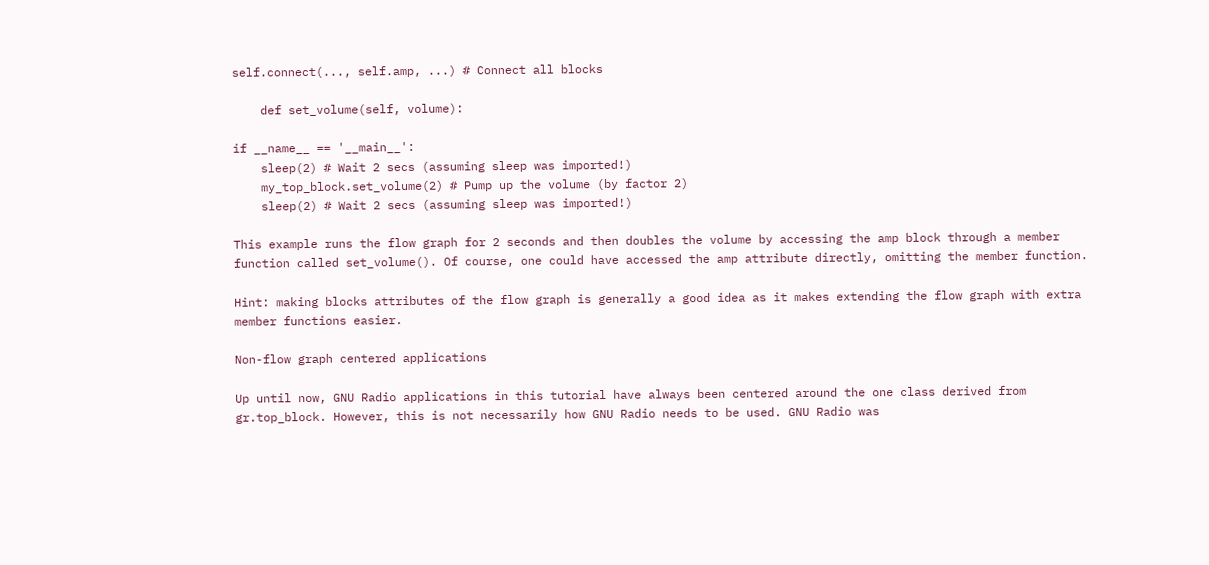self.connect(..., self.amp, ...) # Connect all blocks

    def set_volume(self, volume):

if __name__ == '__main__':
    sleep(2) # Wait 2 secs (assuming sleep was imported!)
    my_top_block.set_volume(2) # Pump up the volume (by factor 2)
    sleep(2) # Wait 2 secs (assuming sleep was imported!)

This example runs the flow graph for 2 seconds and then doubles the volume by accessing the amp block through a member function called set_volume(). Of course, one could have accessed the amp attribute directly, omitting the member function.

Hint: making blocks attributes of the flow graph is generally a good idea as it makes extending the flow graph with extra member functions easier.

Non-flow graph centered applications

Up until now, GNU Radio applications in this tutorial have always been centered around the one class derived from gr.top_block. However, this is not necessarily how GNU Radio needs to be used. GNU Radio was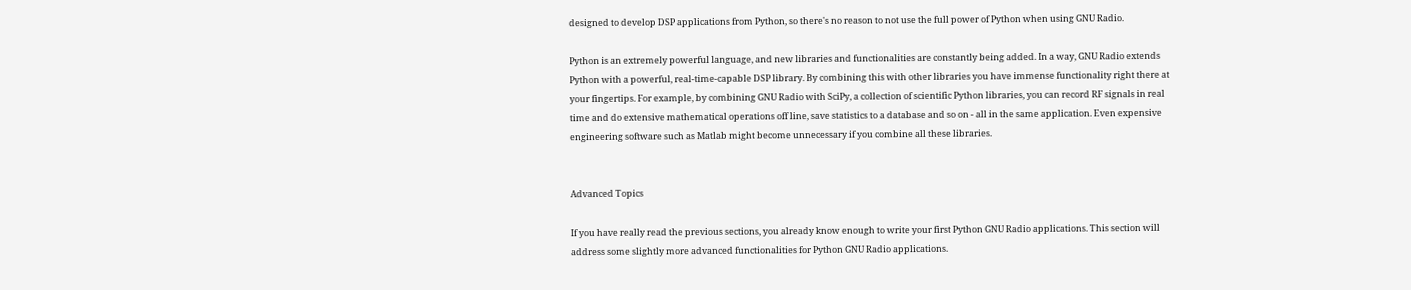designed to develop DSP applications from Python, so there's no reason to not use the full power of Python when using GNU Radio.

Python is an extremely powerful language, and new libraries and functionalities are constantly being added. In a way, GNU Radio extends Python with a powerful, real-time-capable DSP library. By combining this with other libraries you have immense functionality right there at your fingertips. For example, by combining GNU Radio with SciPy, a collection of scientific Python libraries, you can record RF signals in real time and do extensive mathematical operations off line, save statistics to a database and so on - all in the same application. Even expensive engineering software such as Matlab might become unnecessary if you combine all these libraries.


Advanced Topics

If you have really read the previous sections, you already know enough to write your first Python GNU Radio applications. This section will address some slightly more advanced functionalities for Python GNU Radio applications.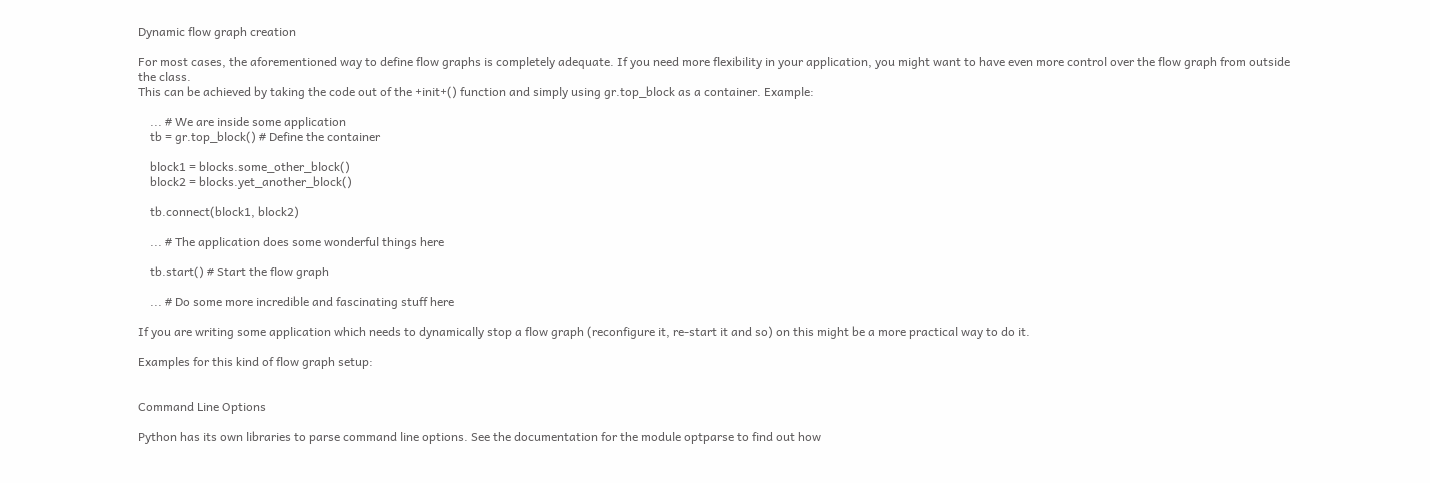Dynamic flow graph creation

For most cases, the aforementioned way to define flow graphs is completely adequate. If you need more flexibility in your application, you might want to have even more control over the flow graph from outside the class.
This can be achieved by taking the code out of the +init+() function and simply using gr.top_block as a container. Example:

    ... # We are inside some application
    tb = gr.top_block() # Define the container

    block1 = blocks.some_other_block()
    block2 = blocks.yet_another_block()

    tb.connect(block1, block2)

    ... # The application does some wonderful things here

    tb.start() # Start the flow graph

    ... # Do some more incredible and fascinating stuff here

If you are writing some application which needs to dynamically stop a flow graph (reconfigure it, re-start it and so) on this might be a more practical way to do it.

Examples for this kind of flow graph setup:


Command Line Options

Python has its own libraries to parse command line options. See the documentation for the module optparse to find out how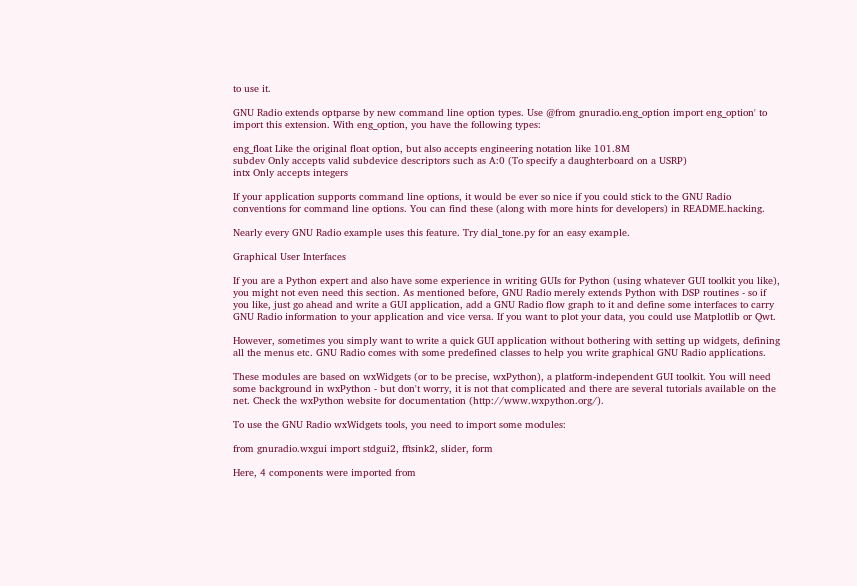to use it.

GNU Radio extends optparse by new command line option types. Use @from gnuradio.eng_option import eng_option' to import this extension. With eng_option, you have the following types:

eng_float Like the original float option, but also accepts engineering notation like 101.8M
subdev Only accepts valid subdevice descriptors such as A:0 (To specify a daughterboard on a USRP)
intx Only accepts integers

If your application supports command line options, it would be ever so nice if you could stick to the GNU Radio conventions for command line options. You can find these (along with more hints for developers) in README.hacking.

Nearly every GNU Radio example uses this feature. Try dial_tone.py for an easy example.

Graphical User Interfaces

If you are a Python expert and also have some experience in writing GUIs for Python (using whatever GUI toolkit you like), you might not even need this section. As mentioned before, GNU Radio merely extends Python with DSP routines - so if you like, just go ahead and write a GUI application, add a GNU Radio flow graph to it and define some interfaces to carry GNU Radio information to your application and vice versa. If you want to plot your data, you could use Matplotlib or Qwt.

However, sometimes you simply want to write a quick GUI application without bothering with setting up widgets, defining all the menus etc. GNU Radio comes with some predefined classes to help you write graphical GNU Radio applications.

These modules are based on wxWidgets (or to be precise, wxPython), a platform-independent GUI toolkit. You will need some background in wxPython - but don't worry, it is not that complicated and there are several tutorials available on the net. Check the wxPython website for documentation (http://www.wxpython.org/).

To use the GNU Radio wxWidgets tools, you need to import some modules:

from gnuradio.wxgui import stdgui2, fftsink2, slider, form

Here, 4 components were imported from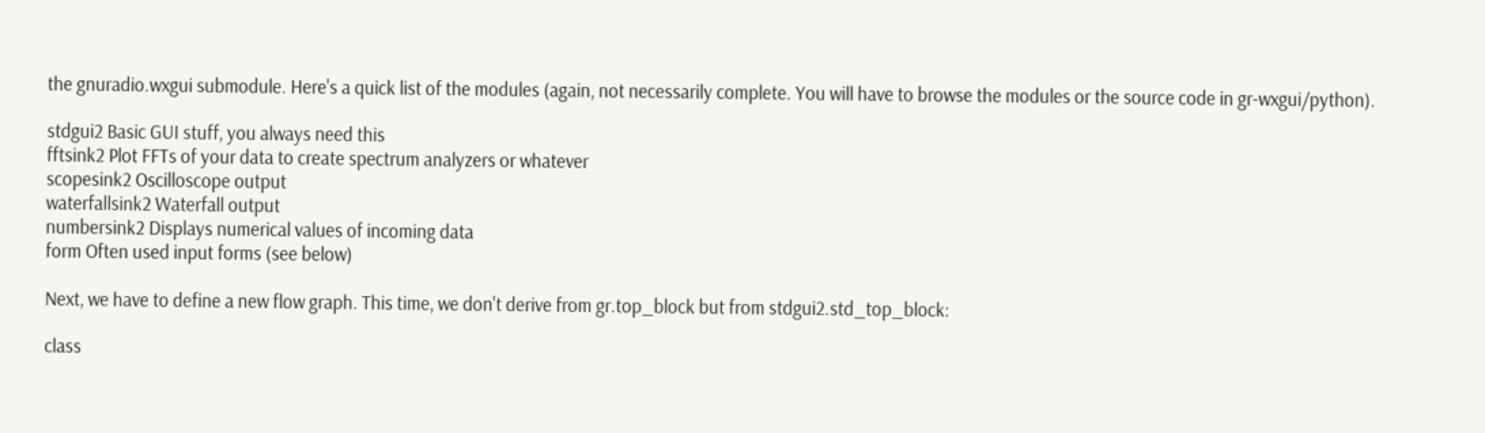the gnuradio.wxgui submodule. Here's a quick list of the modules (again, not necessarily complete. You will have to browse the modules or the source code in gr-wxgui/python).

stdgui2 Basic GUI stuff, you always need this
fftsink2 Plot FFTs of your data to create spectrum analyzers or whatever
scopesink2 Oscilloscope output
waterfallsink2 Waterfall output
numbersink2 Displays numerical values of incoming data
form Often used input forms (see below)

Next, we have to define a new flow graph. This time, we don't derive from gr.top_block but from stdgui2.std_top_block:

class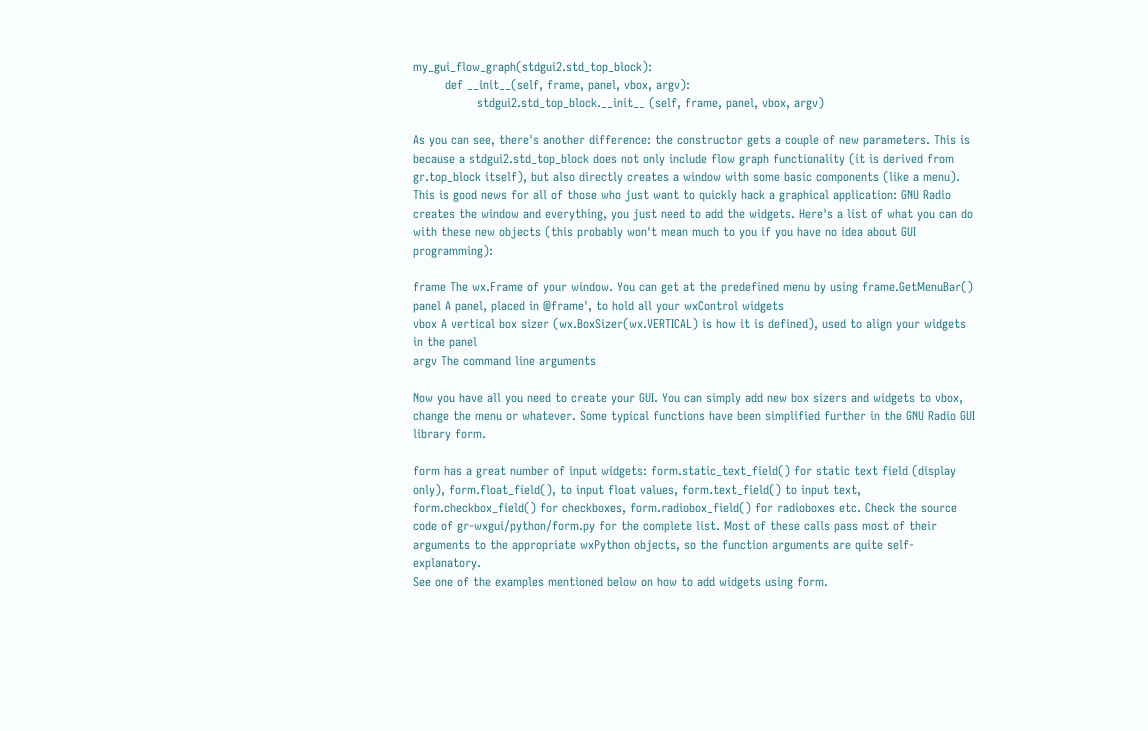my_gui_flow_graph(stdgui2.std_top_block):
        def __init__(self, frame, panel, vbox, argv):
                stdgui2.std_top_block.__init__ (self, frame, panel, vbox, argv)

As you can see, there's another difference: the constructor gets a couple of new parameters. This is because a stdgui2.std_top_block does not only include flow graph functionality (it is derived from gr.top_block itself), but also directly creates a window with some basic components (like a menu). This is good news for all of those who just want to quickly hack a graphical application: GNU Radio creates the window and everything, you just need to add the widgets. Here's a list of what you can do with these new objects (this probably won't mean much to you if you have no idea about GUI programming):

frame The wx.Frame of your window. You can get at the predefined menu by using frame.GetMenuBar()
panel A panel, placed in @frame', to hold all your wxControl widgets
vbox A vertical box sizer (wx.BoxSizer(wx.VERTICAL) is how it is defined), used to align your widgets in the panel
argv The command line arguments

Now you have all you need to create your GUI. You can simply add new box sizers and widgets to vbox, change the menu or whatever. Some typical functions have been simplified further in the GNU Radio GUI library form.

form has a great number of input widgets: form.static_text_field() for static text field (display only), form.float_field(), to input float values, form.text_field() to input text, form.checkbox_field() for checkboxes, form.radiobox_field() for radioboxes etc. Check the source code of gr-wxgui/python/form.py for the complete list. Most of these calls pass most of their arguments to the appropriate wxPython objects, so the function arguments are quite self-explanatory.
See one of the examples mentioned below on how to add widgets using form.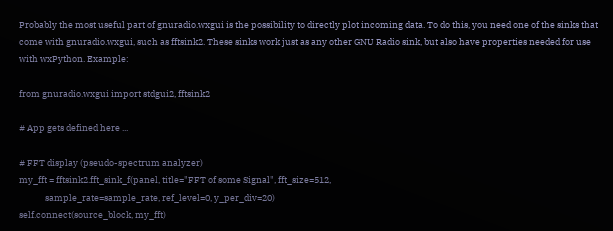Probably the most useful part of gnuradio.wxgui is the possibility to directly plot incoming data. To do this, you need one of the sinks that come with gnuradio.wxgui, such as fftsink2. These sinks work just as any other GNU Radio sink, but also have properties needed for use with wxPython. Example:

from gnuradio.wxgui import stdgui2, fftsink2

# App gets defined here ...

# FFT display (pseudo-spectrum analyzer)
my_fft = fftsink2.fft_sink_f(panel, title="FFT of some Signal", fft_size=512,
             sample_rate=sample_rate, ref_level=0, y_per_div=20)
self.connect(source_block, my_fft)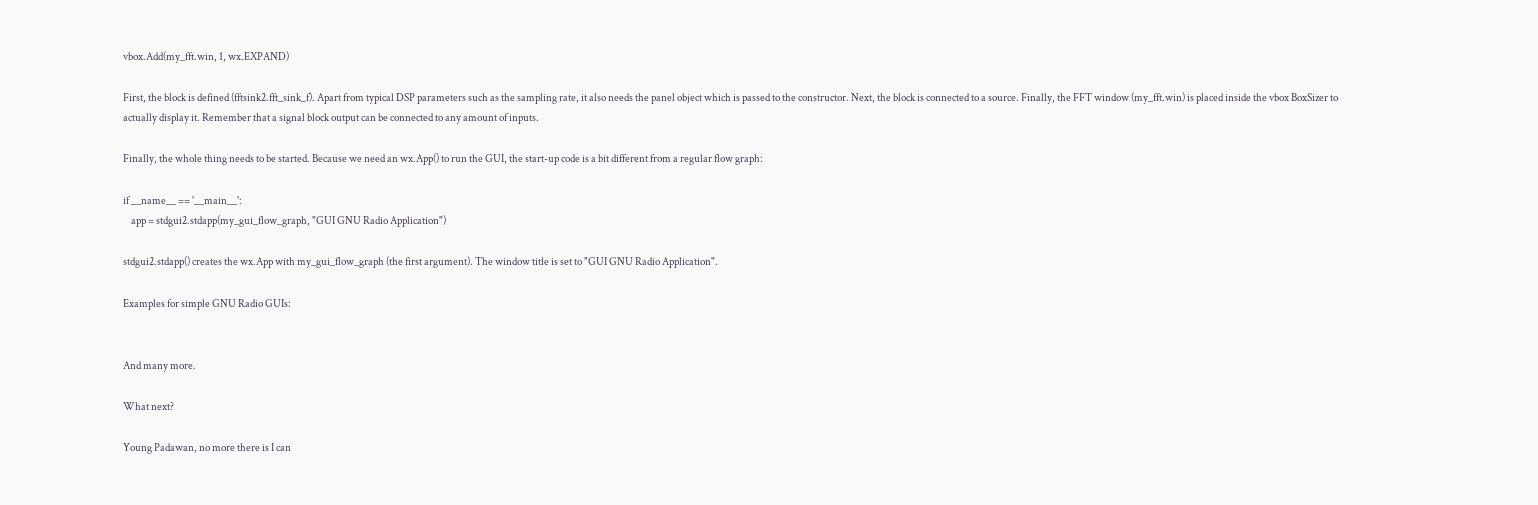vbox.Add(my_fft.win, 1, wx.EXPAND)

First, the block is defined (fftsink2.fft_sink_f). Apart from typical DSP parameters such as the sampling rate, it also needs the panel object which is passed to the constructor. Next, the block is connected to a source. Finally, the FFT window (my_fft.win) is placed inside the vbox BoxSizer to actually display it. Remember that a signal block output can be connected to any amount of inputs.

Finally, the whole thing needs to be started. Because we need an wx.App() to run the GUI, the start-up code is a bit different from a regular flow graph:

if __name__ == '__main__':
    app = stdgui2.stdapp(my_gui_flow_graph, "GUI GNU Radio Application")

stdgui2.stdapp() creates the wx.App with my_gui_flow_graph (the first argument). The window title is set to "GUI GNU Radio Application".

Examples for simple GNU Radio GUIs:


And many more.

What next?

Young Padawan, no more there is I can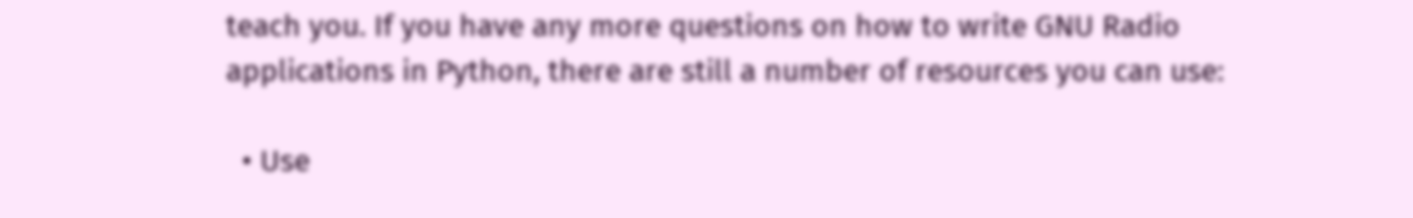teach you. If you have any more questions on how to write GNU Radio applications in Python, there are still a number of resources you can use:

  • Use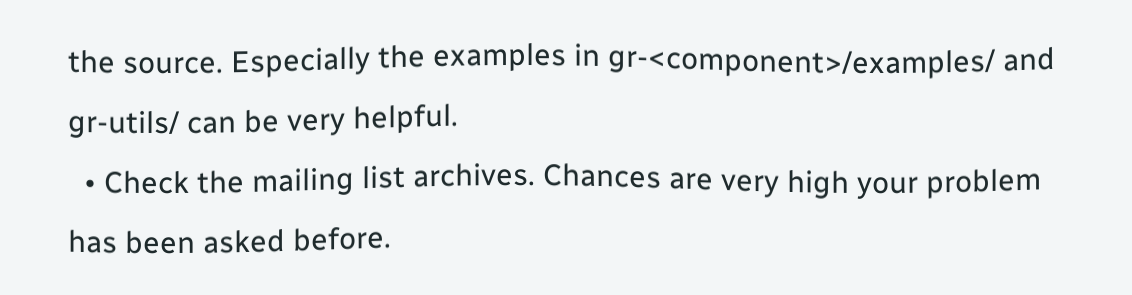the source. Especially the examples in gr-<component>/examples/ and gr-utils/ can be very helpful.
  • Check the mailing list archives. Chances are very high your problem has been asked before.